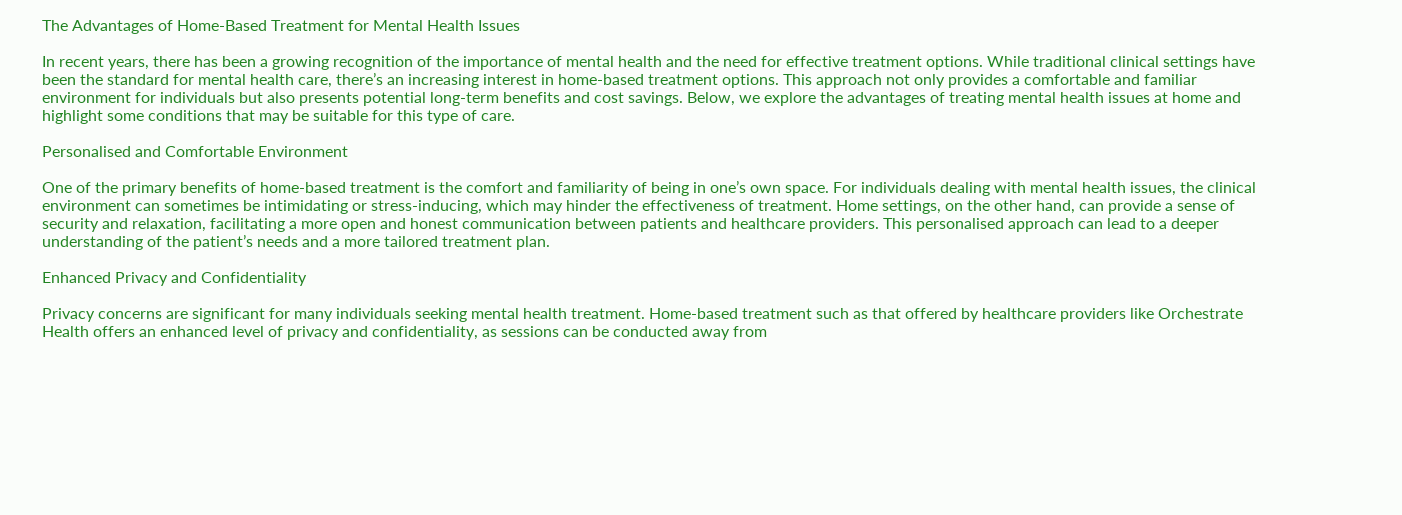The Advantages of Home-Based Treatment for Mental Health Issues

In recent years, there has been a growing recognition of the importance of mental health and the need for effective treatment options. While traditional clinical settings have been the standard for mental health care, there’s an increasing interest in home-based treatment options. This approach not only provides a comfortable and familiar environment for individuals but also presents potential long-term benefits and cost savings. Below, we explore the advantages of treating mental health issues at home and highlight some conditions that may be suitable for this type of care.

Personalised and Comfortable Environment

One of the primary benefits of home-based treatment is the comfort and familiarity of being in one’s own space. For individuals dealing with mental health issues, the clinical environment can sometimes be intimidating or stress-inducing, which may hinder the effectiveness of treatment. Home settings, on the other hand, can provide a sense of security and relaxation, facilitating a more open and honest communication between patients and healthcare providers. This personalised approach can lead to a deeper understanding of the patient’s needs and a more tailored treatment plan.

Enhanced Privacy and Confidentiality

Privacy concerns are significant for many individuals seeking mental health treatment. Home-based treatment such as that offered by healthcare providers like Orchestrate Health offers an enhanced level of privacy and confidentiality, as sessions can be conducted away from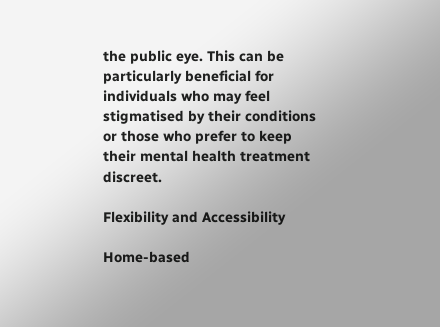the public eye. This can be particularly beneficial for individuals who may feel stigmatised by their conditions or those who prefer to keep their mental health treatment discreet.

Flexibility and Accessibility

Home-based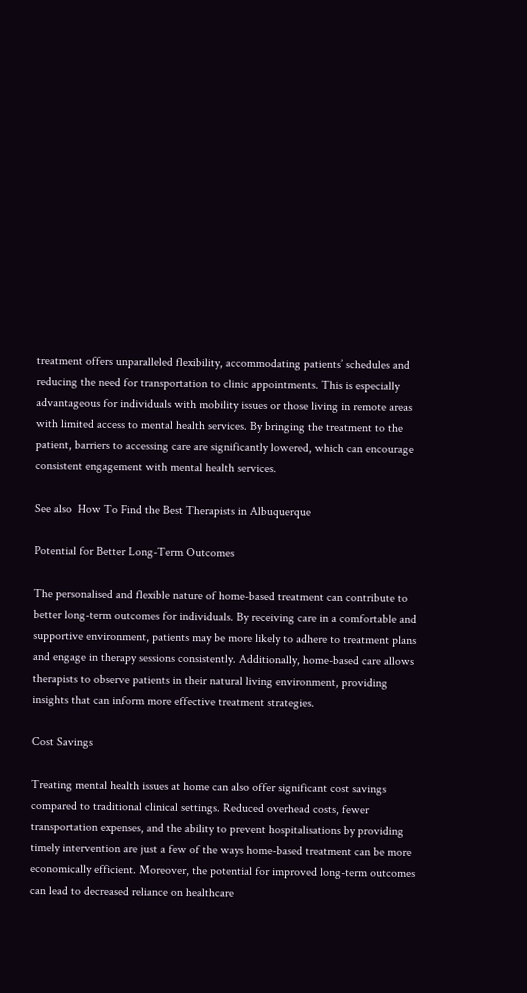treatment offers unparalleled flexibility, accommodating patients’ schedules and reducing the need for transportation to clinic appointments. This is especially advantageous for individuals with mobility issues or those living in remote areas with limited access to mental health services. By bringing the treatment to the patient, barriers to accessing care are significantly lowered, which can encourage consistent engagement with mental health services.

See also  How To Find the Best Therapists in Albuquerque

Potential for Better Long-Term Outcomes

The personalised and flexible nature of home-based treatment can contribute to better long-term outcomes for individuals. By receiving care in a comfortable and supportive environment, patients may be more likely to adhere to treatment plans and engage in therapy sessions consistently. Additionally, home-based care allows therapists to observe patients in their natural living environment, providing insights that can inform more effective treatment strategies.

Cost Savings

Treating mental health issues at home can also offer significant cost savings compared to traditional clinical settings. Reduced overhead costs, fewer transportation expenses, and the ability to prevent hospitalisations by providing timely intervention are just a few of the ways home-based treatment can be more economically efficient. Moreover, the potential for improved long-term outcomes can lead to decreased reliance on healthcare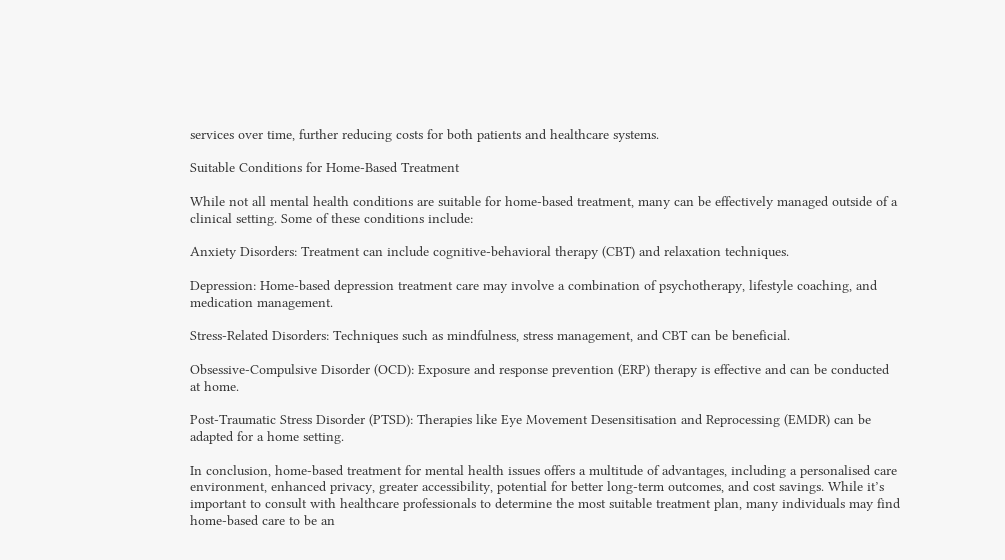services over time, further reducing costs for both patients and healthcare systems.

Suitable Conditions for Home-Based Treatment

While not all mental health conditions are suitable for home-based treatment, many can be effectively managed outside of a clinical setting. Some of these conditions include:

Anxiety Disorders: Treatment can include cognitive-behavioral therapy (CBT) and relaxation techniques.

Depression: Home-based depression treatment care may involve a combination of psychotherapy, lifestyle coaching, and medication management.

Stress-Related Disorders: Techniques such as mindfulness, stress management, and CBT can be beneficial.

Obsessive-Compulsive Disorder (OCD): Exposure and response prevention (ERP) therapy is effective and can be conducted at home.

Post-Traumatic Stress Disorder (PTSD): Therapies like Eye Movement Desensitisation and Reprocessing (EMDR) can be adapted for a home setting.

In conclusion, home-based treatment for mental health issues offers a multitude of advantages, including a personalised care environment, enhanced privacy, greater accessibility, potential for better long-term outcomes, and cost savings. While it’s important to consult with healthcare professionals to determine the most suitable treatment plan, many individuals may find home-based care to be an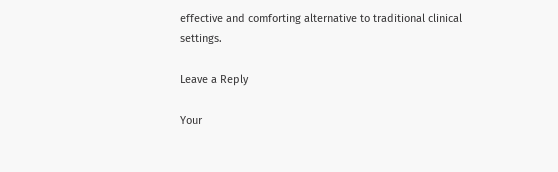effective and comforting alternative to traditional clinical settings.

Leave a Reply

Your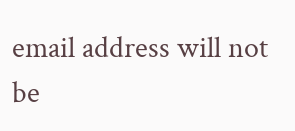email address will not be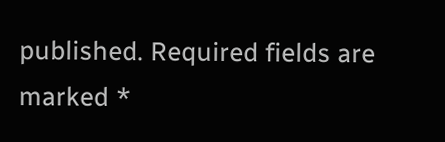published. Required fields are marked *